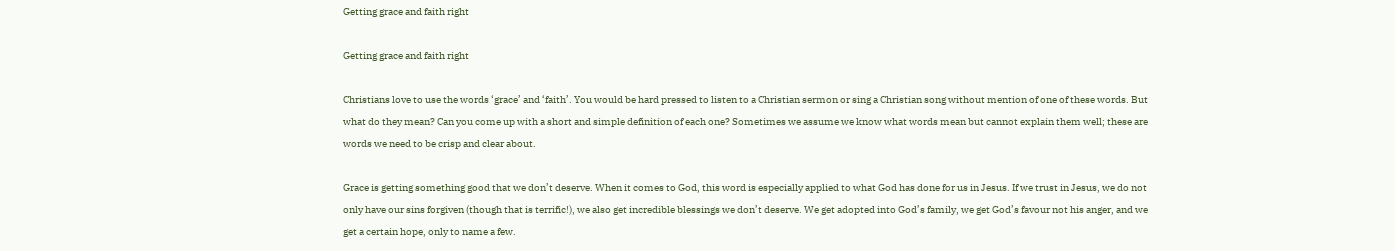Getting grace and faith right

Getting grace and faith right

Christians love to use the words ‘grace’ and ‘faith’. You would be hard pressed to listen to a Christian sermon or sing a Christian song without mention of one of these words. But what do they mean? Can you come up with a short and simple definition of each one? Sometimes we assume we know what words mean but cannot explain them well; these are words we need to be crisp and clear about.

Grace is getting something good that we don’t deserve. When it comes to God, this word is especially applied to what God has done for us in Jesus. If we trust in Jesus, we do not only have our sins forgiven (though that is terrific!), we also get incredible blessings we don’t deserve. We get adopted into God’s family, we get God’s favour not his anger, and we get a certain hope, only to name a few.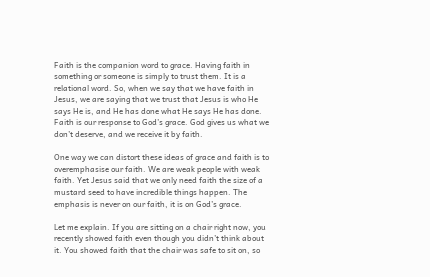Faith is the companion word to grace. Having faith in something or someone is simply to trust them. It is a relational word. So, when we say that we have faith in Jesus, we are saying that we trust that Jesus is who He says He is, and He has done what He says He has done. Faith is our response to God’s grace. God gives us what we don’t deserve, and we receive it by faith.

One way we can distort these ideas of grace and faith is to overemphasise our faith. We are weak people with weak faith. Yet Jesus said that we only need faith the size of a mustard seed to have incredible things happen. The emphasis is never on our faith, it is on God’s grace.

Let me explain. If you are sitting on a chair right now, you recently showed faith even though you didn’t think about it. You showed faith that the chair was safe to sit on, so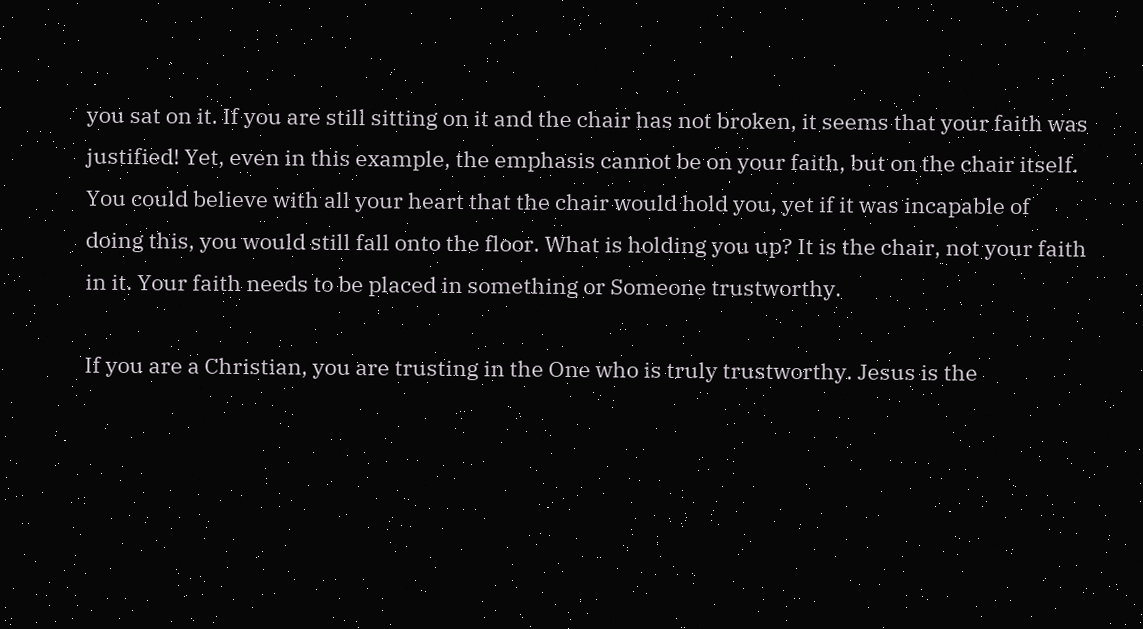you sat on it. If you are still sitting on it and the chair has not broken, it seems that your faith was justified! Yet, even in this example, the emphasis cannot be on your faith, but on the chair itself. You could believe with all your heart that the chair would hold you, yet if it was incapable of doing this, you would still fall onto the floor. What is holding you up? It is the chair, not your faith in it. Your faith needs to be placed in something or Someone trustworthy.

If you are a Christian, you are trusting in the One who is truly trustworthy. Jesus is the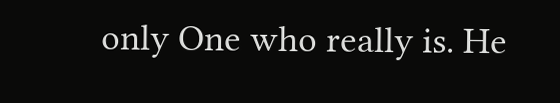only One who really is. He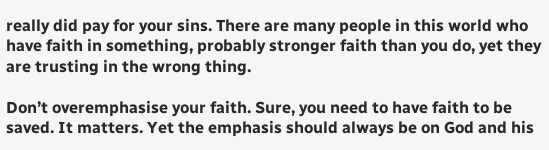really did pay for your sins. There are many people in this world who have faith in something, probably stronger faith than you do, yet they are trusting in the wrong thing.

Don’t overemphasise your faith. Sure, you need to have faith to be saved. It matters. Yet the emphasis should always be on God and his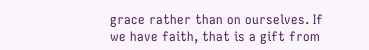grace rather than on ourselves. If we have faith, that is a gift from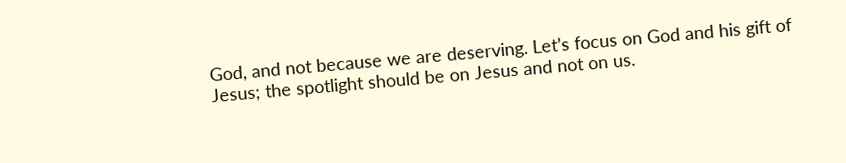God, and not because we are deserving. Let’s focus on God and his gift of Jesus; the spotlight should be on Jesus and not on us.